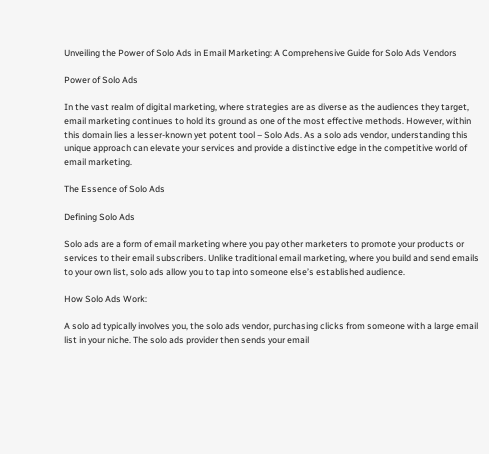Unveiling the Power of Solo Ads in Email Marketing: A Comprehensive Guide for Solo Ads Vendors

Power of Solo Ads

In the vast realm of digital marketing, where strategies are as diverse as the audiences they target, email marketing continues to hold its ground as one of the most effective methods. However, within this domain lies a lesser-known yet potent tool – Solo Ads. As a solo ads vendor, understanding this unique approach can elevate your services and provide a distinctive edge in the competitive world of email marketing.

The Essence of Solo Ads

Defining Solo Ads

Solo ads are a form of email marketing where you pay other marketers to promote your products or services to their email subscribers. Unlike traditional email marketing, where you build and send emails to your own list, solo ads allow you to tap into someone else’s established audience.

How Solo Ads Work:

A solo ad typically involves you, the solo ads vendor, purchasing clicks from someone with a large email list in your niche. The solo ads provider then sends your email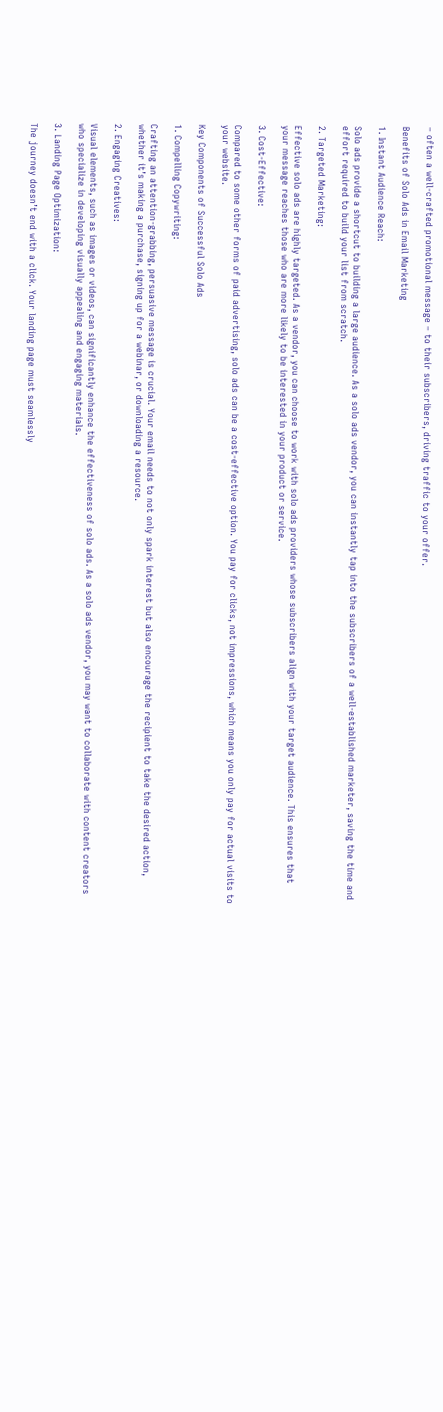– often a well-crafted promotional message – to their subscribers, driving traffic to your offer.

Benefits of Solo Ads in Email Marketing

1. Instant Audience Reach:

Solo ads provide a shortcut to building a large audience. As a solo ads vendor, you can instantly tap into the subscribers of a well-established marketer, saving the time and effort required to build your list from scratch.

2. Targeted Marketing:

Effective solo ads are highly targeted. As a vendor, you can choose to work with solo ads providers whose subscribers align with your target audience. This ensures that your message reaches those who are more likely to be interested in your product or service.

3. Cost-Effective:

Compared to some other forms of paid advertising, solo ads can be a cost-effective option. You pay for clicks, not impressions, which means you only pay for actual visits to your website.

Key Components of Successful Solo Ads

1. Compelling Copywriting:

Crafting an attention-grabbing, persuasive message is crucial. Your email needs to not only spark interest but also encourage the recipient to take the desired action, whether it’s making a purchase, signing up for a webinar, or downloading a resource.

2. Engaging Creatives:

Visual elements, such as images or videos, can significantly enhance the effectiveness of solo ads. As a solo ads vendor, you may want to collaborate with content creators who specialize in developing visually appealing and engaging materials.

3. Landing Page Optimization:

The journey doesn’t end with a click. Your landing page must seamlessly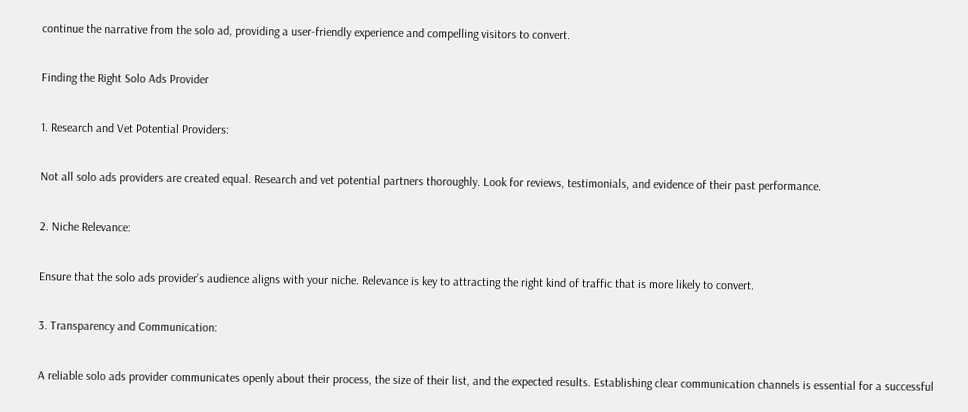continue the narrative from the solo ad, providing a user-friendly experience and compelling visitors to convert.

Finding the Right Solo Ads Provider

1. Research and Vet Potential Providers:

Not all solo ads providers are created equal. Research and vet potential partners thoroughly. Look for reviews, testimonials, and evidence of their past performance.

2. Niche Relevance:

Ensure that the solo ads provider’s audience aligns with your niche. Relevance is key to attracting the right kind of traffic that is more likely to convert.

3. Transparency and Communication:

A reliable solo ads provider communicates openly about their process, the size of their list, and the expected results. Establishing clear communication channels is essential for a successful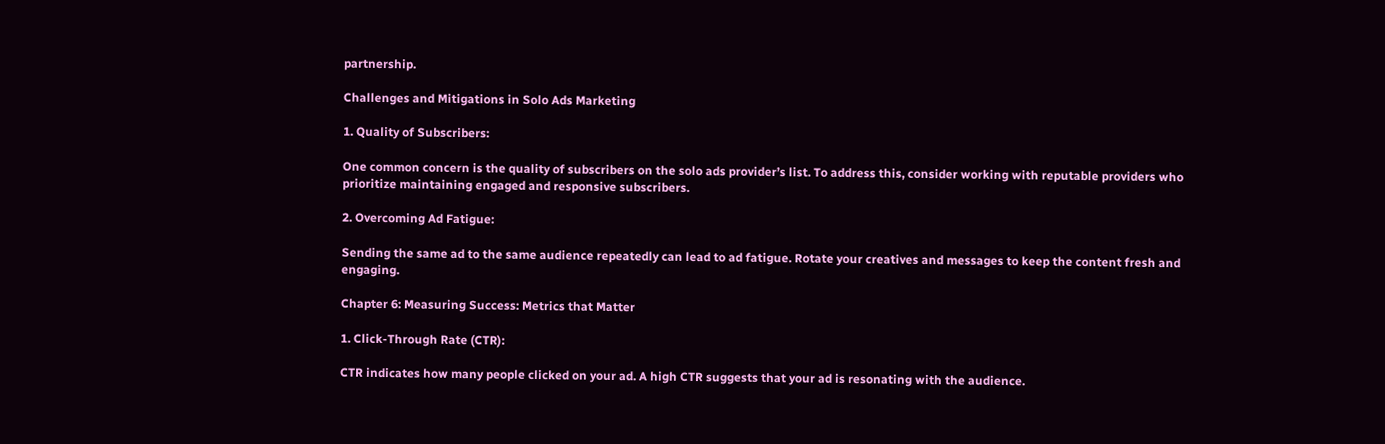partnership.

Challenges and Mitigations in Solo Ads Marketing

1. Quality of Subscribers:

One common concern is the quality of subscribers on the solo ads provider’s list. To address this, consider working with reputable providers who prioritize maintaining engaged and responsive subscribers.

2. Overcoming Ad Fatigue:

Sending the same ad to the same audience repeatedly can lead to ad fatigue. Rotate your creatives and messages to keep the content fresh and engaging.

Chapter 6: Measuring Success: Metrics that Matter

1. Click-Through Rate (CTR):

CTR indicates how many people clicked on your ad. A high CTR suggests that your ad is resonating with the audience.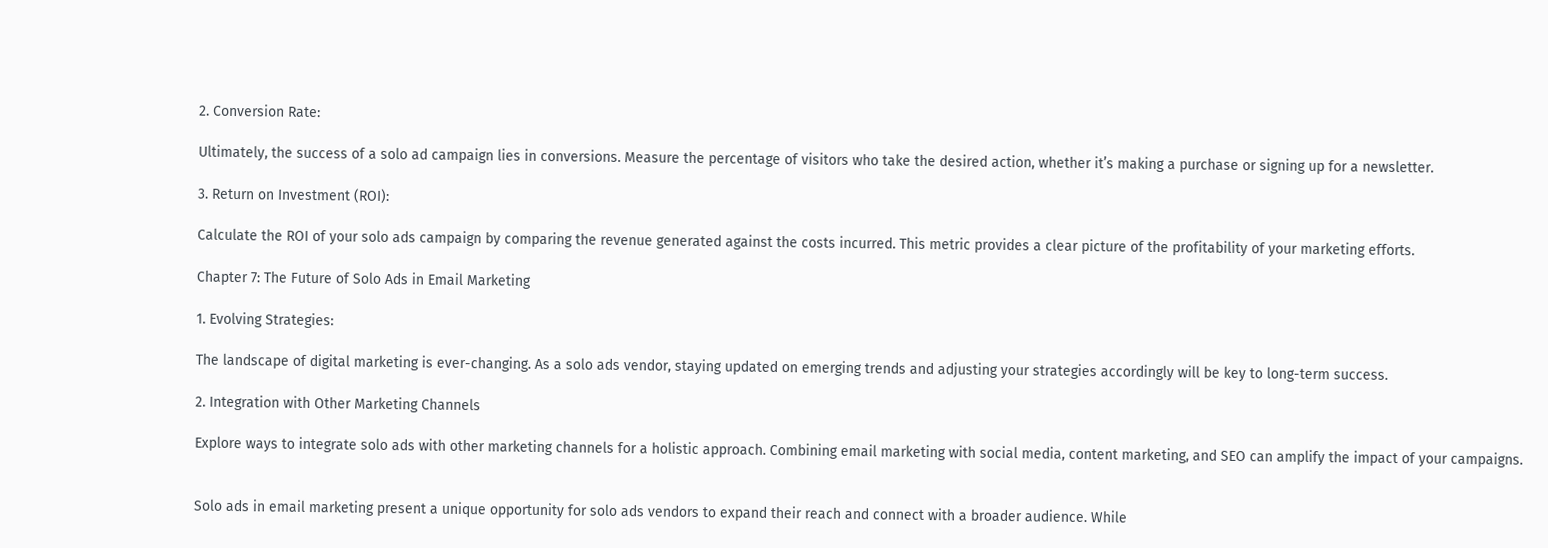2. Conversion Rate:

Ultimately, the success of a solo ad campaign lies in conversions. Measure the percentage of visitors who take the desired action, whether it’s making a purchase or signing up for a newsletter.

3. Return on Investment (ROI):

Calculate the ROI of your solo ads campaign by comparing the revenue generated against the costs incurred. This metric provides a clear picture of the profitability of your marketing efforts.

Chapter 7: The Future of Solo Ads in Email Marketing

1. Evolving Strategies:

The landscape of digital marketing is ever-changing. As a solo ads vendor, staying updated on emerging trends and adjusting your strategies accordingly will be key to long-term success.

2. Integration with Other Marketing Channels

Explore ways to integrate solo ads with other marketing channels for a holistic approach. Combining email marketing with social media, content marketing, and SEO can amplify the impact of your campaigns.


Solo ads in email marketing present a unique opportunity for solo ads vendors to expand their reach and connect with a broader audience. While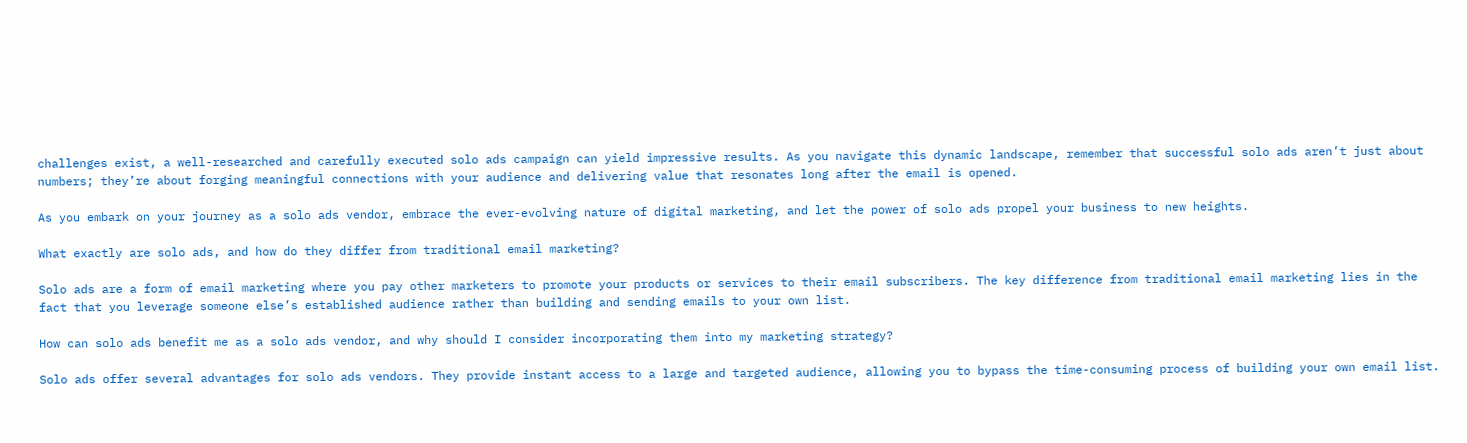challenges exist, a well-researched and carefully executed solo ads campaign can yield impressive results. As you navigate this dynamic landscape, remember that successful solo ads aren’t just about numbers; they’re about forging meaningful connections with your audience and delivering value that resonates long after the email is opened.

As you embark on your journey as a solo ads vendor, embrace the ever-evolving nature of digital marketing, and let the power of solo ads propel your business to new heights.

What exactly are solo ads, and how do they differ from traditional email marketing?

Solo ads are a form of email marketing where you pay other marketers to promote your products or services to their email subscribers. The key difference from traditional email marketing lies in the fact that you leverage someone else’s established audience rather than building and sending emails to your own list.

How can solo ads benefit me as a solo ads vendor, and why should I consider incorporating them into my marketing strategy?

Solo ads offer several advantages for solo ads vendors. They provide instant access to a large and targeted audience, allowing you to bypass the time-consuming process of building your own email list.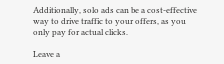Additionally, solo ads can be a cost-effective way to drive traffic to your offers, as you only pay for actual clicks.

Leave a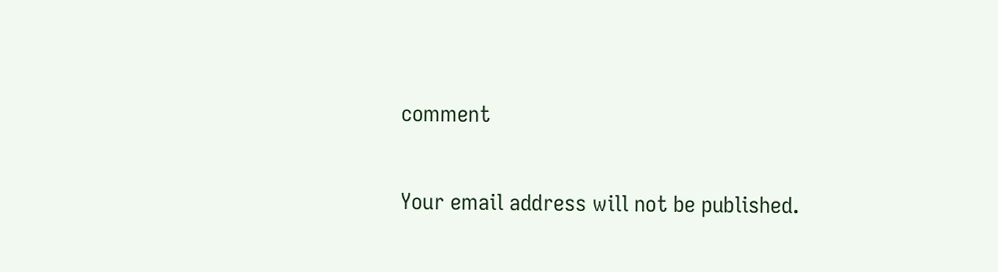comment

Your email address will not be published.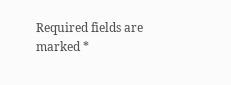Required fields are marked *